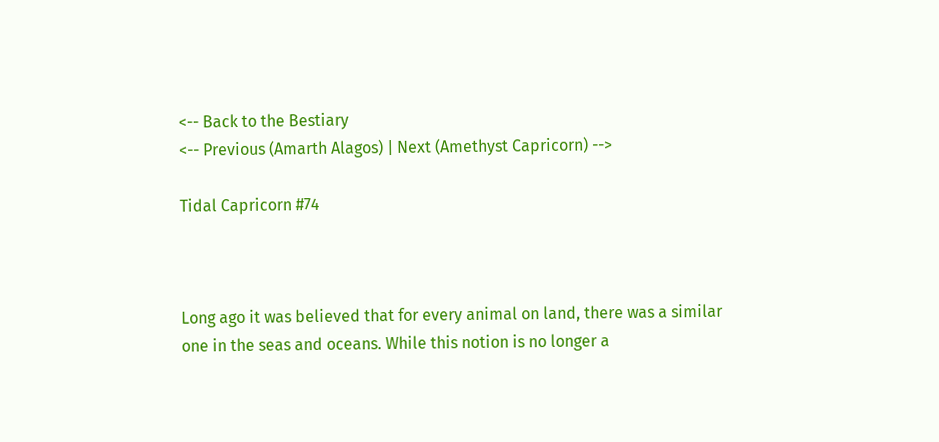<-- Back to the Bestiary
<-- Previous (Amarth Alagos) | Next (Amethyst Capricorn) -->

Tidal Capricorn #74



Long ago it was believed that for every animal on land, there was a similar one in the seas and oceans. While this notion is no longer a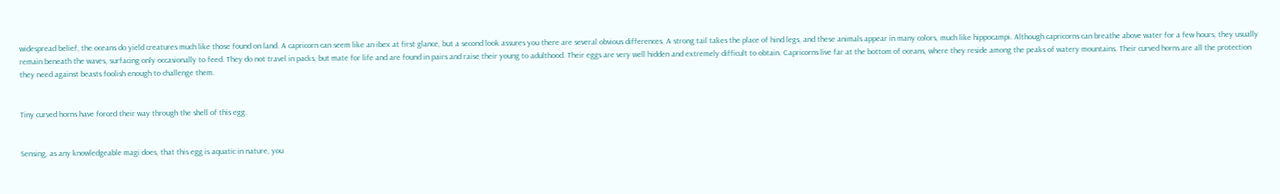widespread belief, the oceans do yield creatures much like those found on land. A capricorn can seem like an ibex at first glance, but a second look assures you there are several obvious differences. A strong tail takes the place of hind legs, and these animals appear in many colors, much like hippocampi. Although capricorns can breathe above water for a few hours, they usually remain beneath the waves, surfacing only occasionally to feed. They do not travel in packs, but mate for life and are found in pairs and raise their young to adulthood. Their eggs are very well hidden and extremely difficult to obtain. Capricorns live far at the bottom of oceans, where they reside among the peaks of watery mountains. Their curved horns are all the protection they need against beasts foolish enough to challenge them.


Tiny curved horns have forced their way through the shell of this egg.


Sensing, as any knowledgeable magi does, that this egg is aquatic in nature, you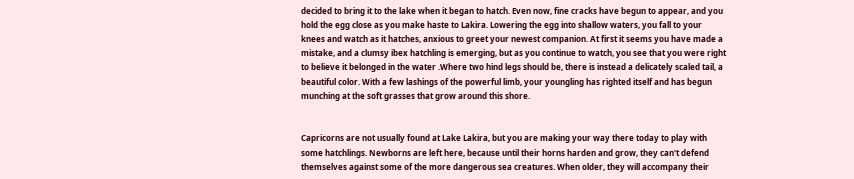decided to bring it to the lake when it began to hatch. Even now, fine cracks have begun to appear, and you hold the egg close as you make haste to Lakira. Lowering the egg into shallow waters, you fall to your knees and watch as it hatches, anxious to greet your newest companion. At first it seems you have made a mistake, and a clumsy ibex hatchling is emerging, but as you continue to watch, you see that you were right to believe it belonged in the water .Where two hind legs should be, there is instead a delicately scaled tail, a beautiful color. With a few lashings of the powerful limb, your youngling has righted itself and has begun munching at the soft grasses that grow around this shore.


Capricorns are not usually found at Lake Lakira, but you are making your way there today to play with some hatchlings. Newborns are left here, because until their horns harden and grow, they can't defend themselves against some of the more dangerous sea creatures. When older, they will accompany their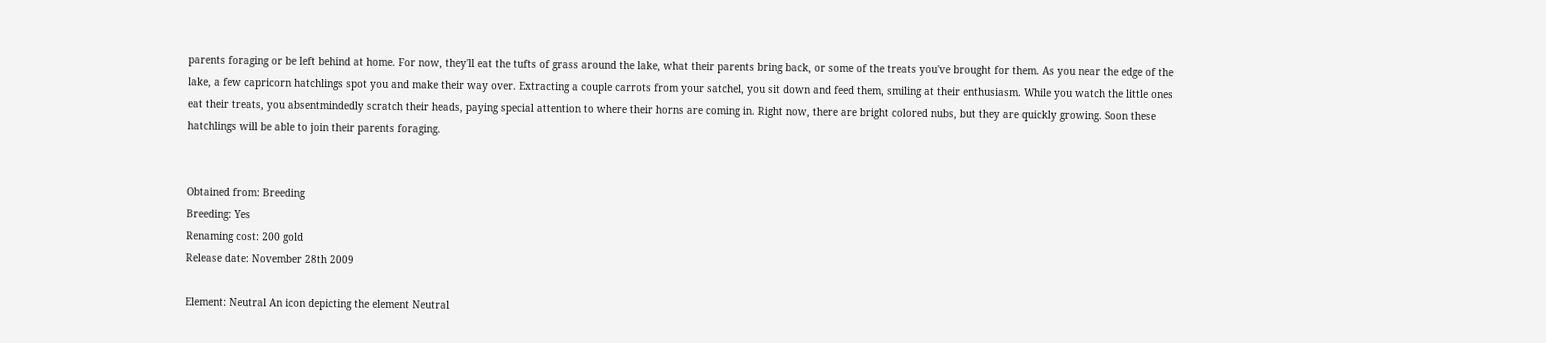parents foraging or be left behind at home. For now, they'll eat the tufts of grass around the lake, what their parents bring back, or some of the treats you've brought for them. As you near the edge of the lake, a few capricorn hatchlings spot you and make their way over. Extracting a couple carrots from your satchel, you sit down and feed them, smiling at their enthusiasm. While you watch the little ones eat their treats, you absentmindedly scratch their heads, paying special attention to where their horns are coming in. Right now, there are bright colored nubs, but they are quickly growing. Soon these hatchlings will be able to join their parents foraging.


Obtained from: Breeding
Breeding: Yes
Renaming cost: 200 gold
Release date: November 28th 2009

Element: Neutral An icon depicting the element Neutral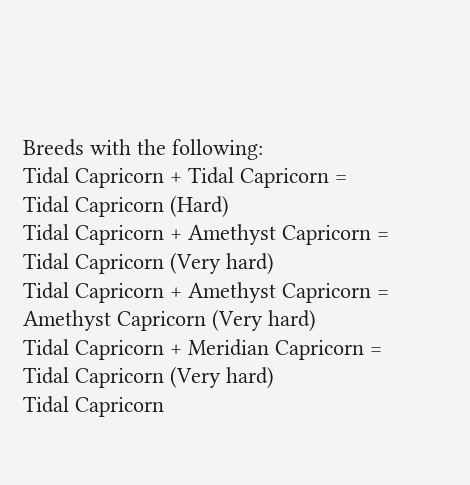Breeds with the following:
Tidal Capricorn + Tidal Capricorn = Tidal Capricorn (Hard)
Tidal Capricorn + Amethyst Capricorn = Tidal Capricorn (Very hard)
Tidal Capricorn + Amethyst Capricorn = Amethyst Capricorn (Very hard)
Tidal Capricorn + Meridian Capricorn = Tidal Capricorn (Very hard)
Tidal Capricorn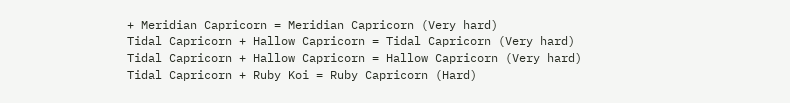+ Meridian Capricorn = Meridian Capricorn (Very hard)
Tidal Capricorn + Hallow Capricorn = Tidal Capricorn (Very hard)
Tidal Capricorn + Hallow Capricorn = Hallow Capricorn (Very hard)
Tidal Capricorn + Ruby Koi = Ruby Capricorn (Hard)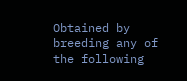Obtained by breeding any of the following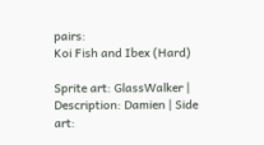pairs:
Koi Fish and Ibex (Hard)

Sprite art: GlassWalker | Description: Damien | Side art: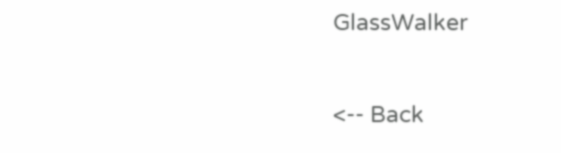GlassWalker

<-- Back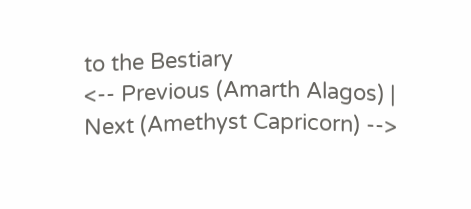to the Bestiary
<-- Previous (Amarth Alagos) | Next (Amethyst Capricorn) -->